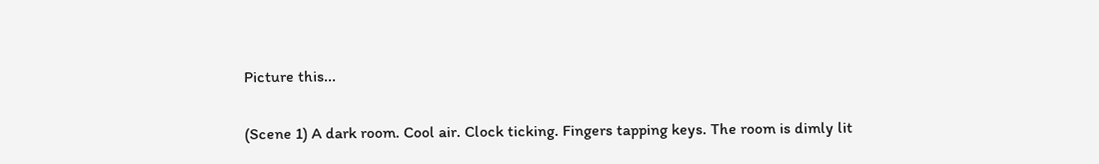Picture this...

(Scene 1) A dark room. Cool air. Clock ticking. Fingers tapping keys. The room is dimly lit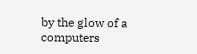by the glow of a computers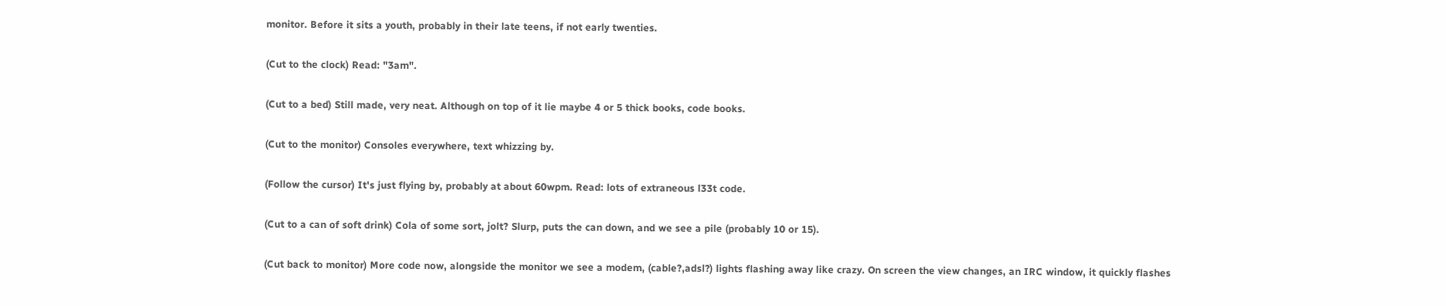monitor. Before it sits a youth, probably in their late teens, if not early twenties.

(Cut to the clock) Read: "3am".

(Cut to a bed) Still made, very neat. Although on top of it lie maybe 4 or 5 thick books, code books.

(Cut to the monitor) Consoles everywhere, text whizzing by.

(Follow the cursor) It's just flying by, probably at about 60wpm. Read: lots of extraneous l33t code.

(Cut to a can of soft drink) Cola of some sort, jolt? Slurp, puts the can down, and we see a pile (probably 10 or 15).

(Cut back to monitor) More code now, alongside the monitor we see a modem, (cable?,adsl?) lights flashing away like crazy. On screen the view changes, an IRC window, it quickly flashes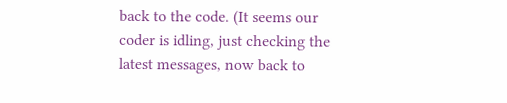back to the code. (It seems our coder is idling, just checking the latest messages, now back to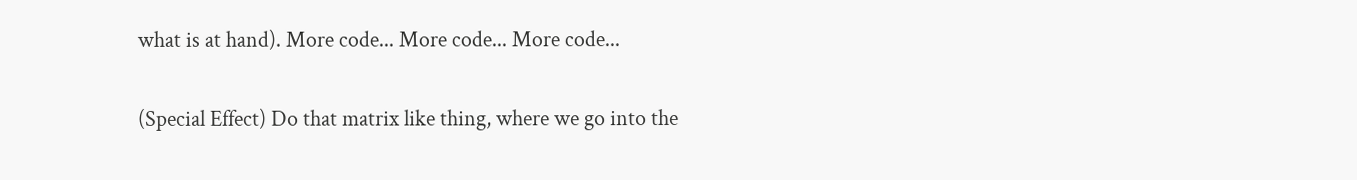what is at hand). More code... More code... More code...

(Special Effect) Do that matrix like thing, where we go into the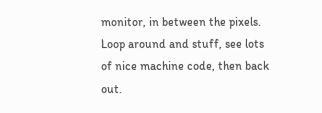monitor, in between the pixels. Loop around and stuff, see lots of nice machine code, then back out.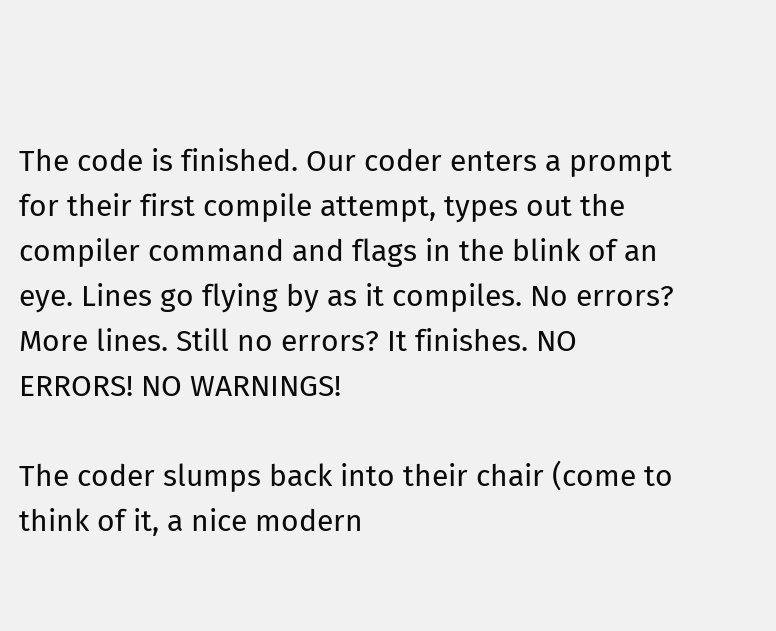The code is finished. Our coder enters a prompt for their first compile attempt, types out the compiler command and flags in the blink of an eye. Lines go flying by as it compiles. No errors? More lines. Still no errors? It finishes. NO ERRORS! NO WARNINGS!

The coder slumps back into their chair (come to think of it, a nice modern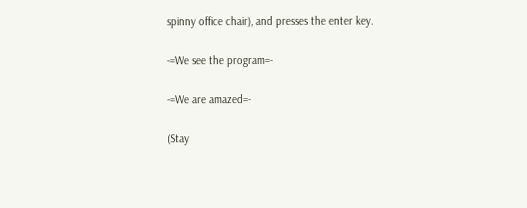spinny office chair), and presses the enter key.

-=We see the program=-

-=We are amazed=-

(Stay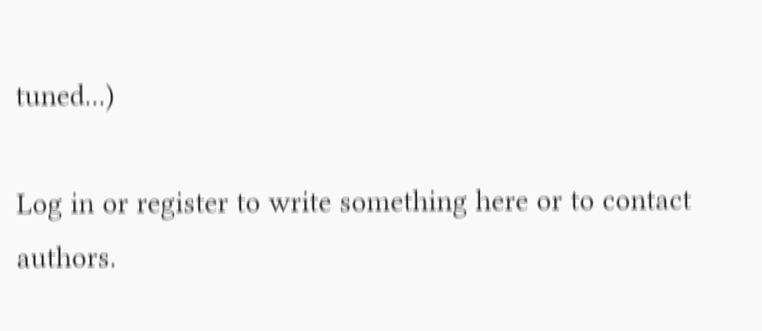tuned...)

Log in or register to write something here or to contact authors.